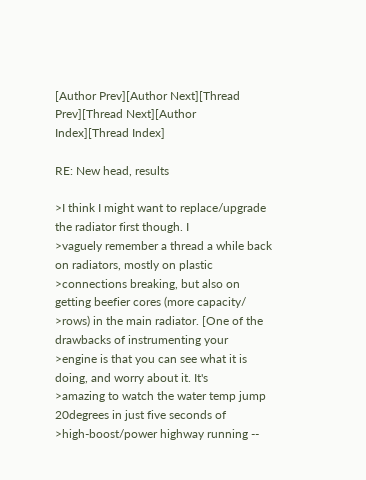[Author Prev][Author Next][Thread Prev][Thread Next][Author Index][Thread Index]

RE: New head, results

>I think I might want to replace/upgrade the radiator first though. I
>vaguely remember a thread a while back on radiators, mostly on plastic
>connections breaking, but also on getting beefier cores (more capacity/
>rows) in the main radiator. [One of the drawbacks of instrumenting your
>engine is that you can see what it is doing, and worry about it. It's
>amazing to watch the water temp jump 20degrees in just five seconds of
>high-boost/power highway running --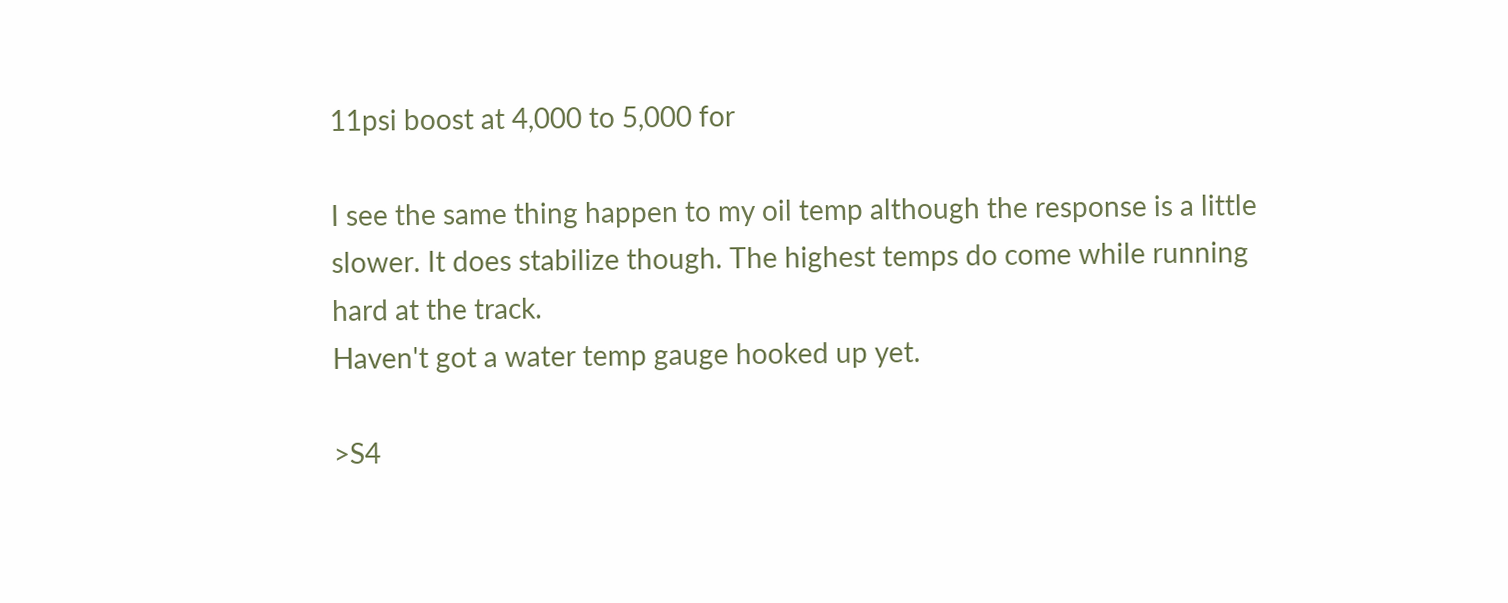11psi boost at 4,000 to 5,000 for

I see the same thing happen to my oil temp although the response is a little
slower. It does stabilize though. The highest temps do come while running
hard at the track.
Haven't got a water temp gauge hooked up yet.

>S4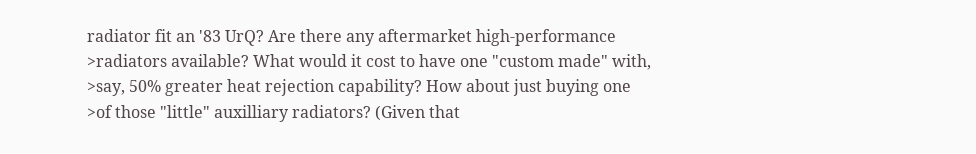radiator fit an '83 UrQ? Are there any aftermarket high-performance
>radiators available? What would it cost to have one "custom made" with,
>say, 50% greater heat rejection capability? How about just buying one
>of those "little" auxilliary radiators? (Given that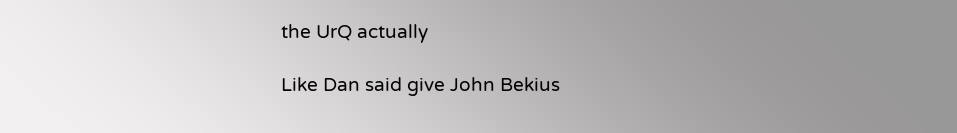the UrQ actually

Like Dan said give John Bekius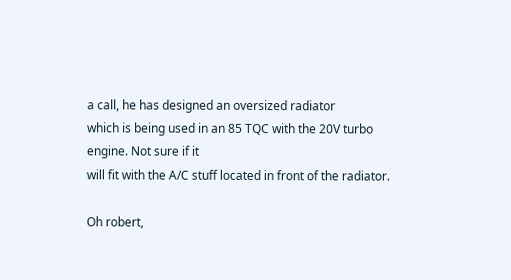a call, he has designed an oversized radiator
which is being used in an 85 TQC with the 20V turbo engine. Not sure if it
will fit with the A/C stuff located in front of the radiator.

Oh robert,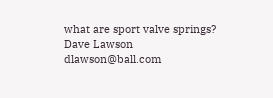what are sport valve springs?
Dave Lawson  dlawson@ball.com